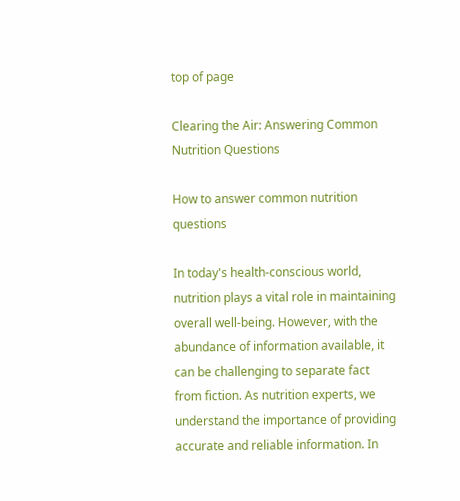top of page

Clearing the Air: Answering Common Nutrition Questions

How to answer common nutrition questions

In today's health-conscious world, nutrition plays a vital role in maintaining overall well-being. However, with the abundance of information available, it can be challenging to separate fact from fiction. As nutrition experts, we understand the importance of providing accurate and reliable information. In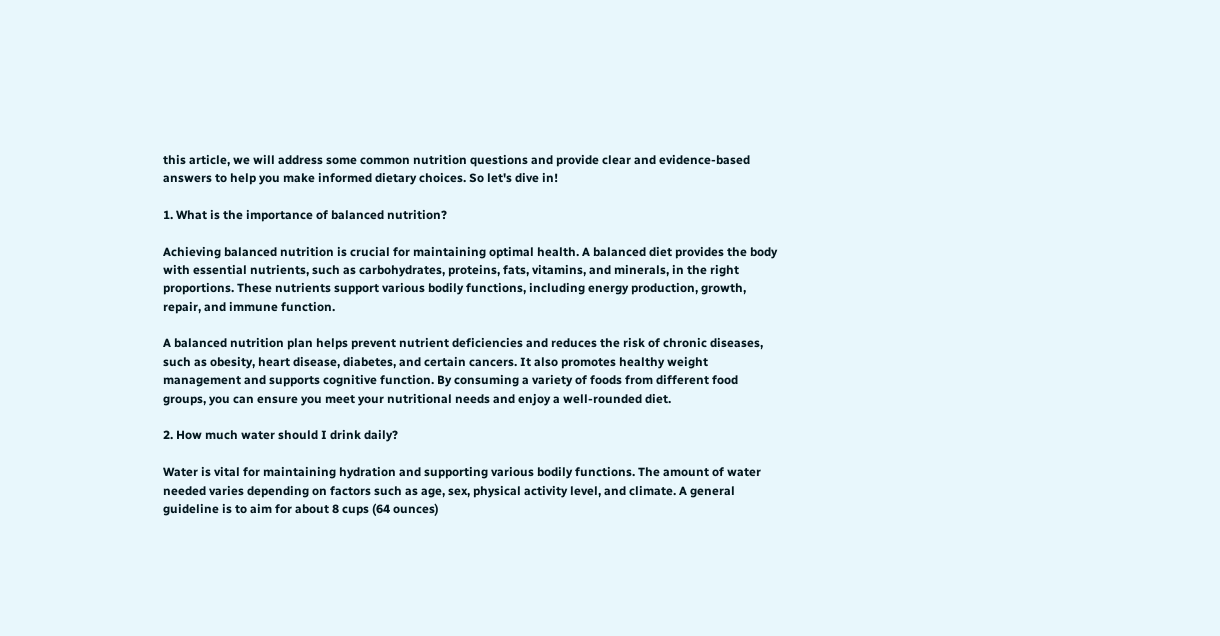this article, we will address some common nutrition questions and provide clear and evidence-based answers to help you make informed dietary choices. So let's dive in!

1. What is the importance of balanced nutrition?

Achieving balanced nutrition is crucial for maintaining optimal health. A balanced diet provides the body with essential nutrients, such as carbohydrates, proteins, fats, vitamins, and minerals, in the right proportions. These nutrients support various bodily functions, including energy production, growth, repair, and immune function.

A balanced nutrition plan helps prevent nutrient deficiencies and reduces the risk of chronic diseases, such as obesity, heart disease, diabetes, and certain cancers. It also promotes healthy weight management and supports cognitive function. By consuming a variety of foods from different food groups, you can ensure you meet your nutritional needs and enjoy a well-rounded diet.

2. How much water should I drink daily?

Water is vital for maintaining hydration and supporting various bodily functions. The amount of water needed varies depending on factors such as age, sex, physical activity level, and climate. A general guideline is to aim for about 8 cups (64 ounces)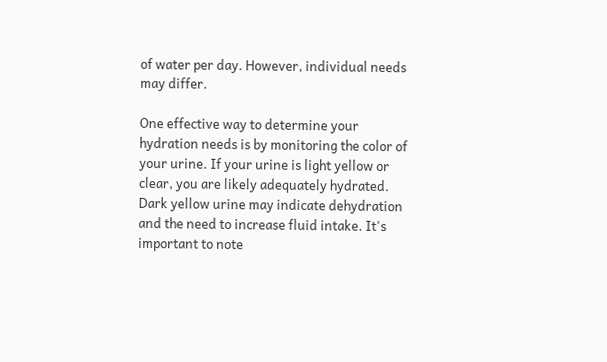of water per day. However, individual needs may differ.

One effective way to determine your hydration needs is by monitoring the color of your urine. If your urine is light yellow or clear, you are likely adequately hydrated. Dark yellow urine may indicate dehydration and the need to increase fluid intake. It's important to note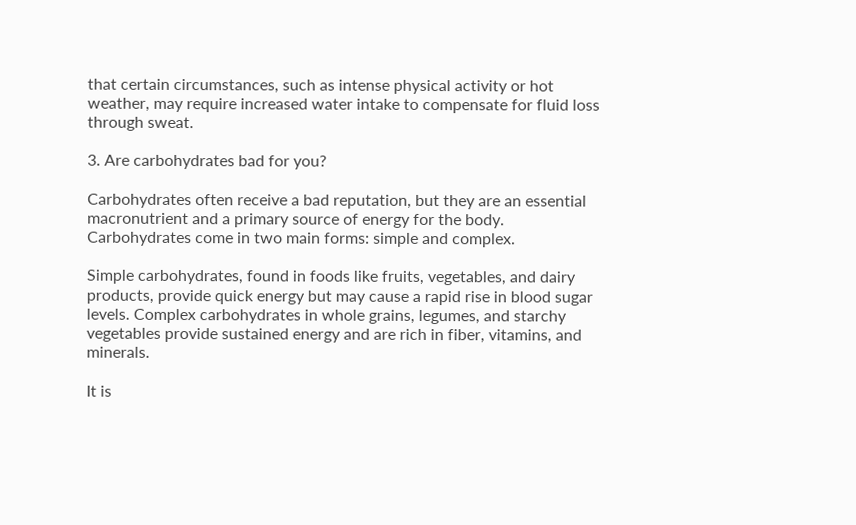that certain circumstances, such as intense physical activity or hot weather, may require increased water intake to compensate for fluid loss through sweat.

3. Are carbohydrates bad for you?

Carbohydrates often receive a bad reputation, but they are an essential macronutrient and a primary source of energy for the body. Carbohydrates come in two main forms: simple and complex.

Simple carbohydrates, found in foods like fruits, vegetables, and dairy products, provide quick energy but may cause a rapid rise in blood sugar levels. Complex carbohydrates in whole grains, legumes, and starchy vegetables provide sustained energy and are rich in fiber, vitamins, and minerals.

It is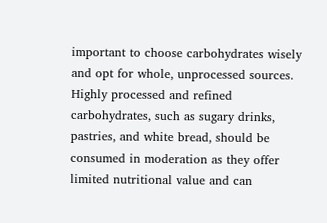important to choose carbohydrates wisely and opt for whole, unprocessed sources. Highly processed and refined carbohydrates, such as sugary drinks, pastries, and white bread, should be consumed in moderation as they offer limited nutritional value and can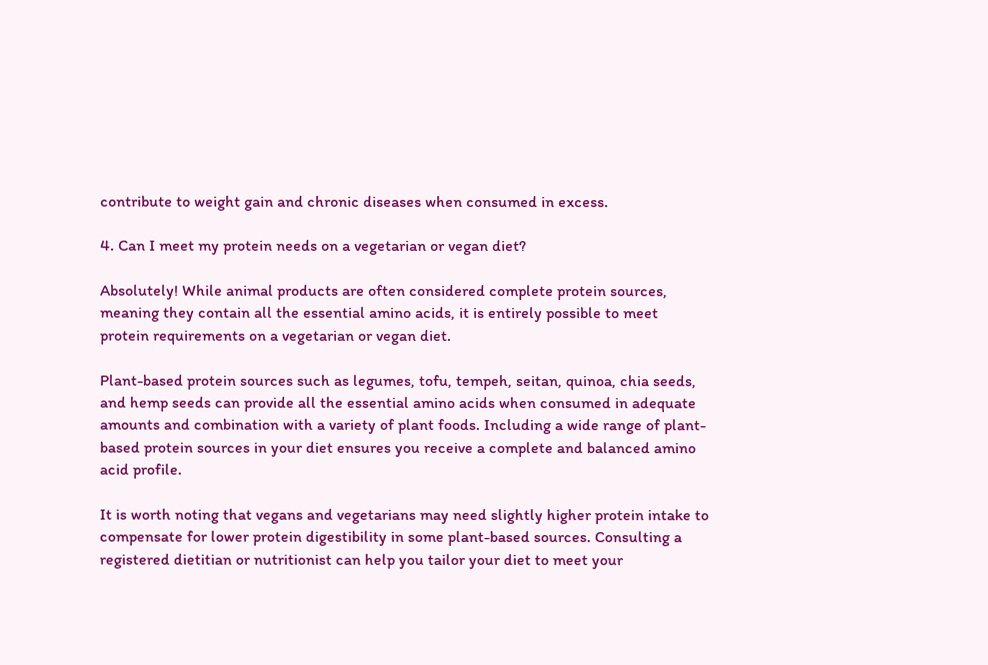contribute to weight gain and chronic diseases when consumed in excess.

4. Can I meet my protein needs on a vegetarian or vegan diet?

Absolutely! While animal products are often considered complete protein sources, meaning they contain all the essential amino acids, it is entirely possible to meet protein requirements on a vegetarian or vegan diet.

Plant-based protein sources such as legumes, tofu, tempeh, seitan, quinoa, chia seeds, and hemp seeds can provide all the essential amino acids when consumed in adequate amounts and combination with a variety of plant foods. Including a wide range of plant-based protein sources in your diet ensures you receive a complete and balanced amino acid profile.

It is worth noting that vegans and vegetarians may need slightly higher protein intake to compensate for lower protein digestibility in some plant-based sources. Consulting a registered dietitian or nutritionist can help you tailor your diet to meet your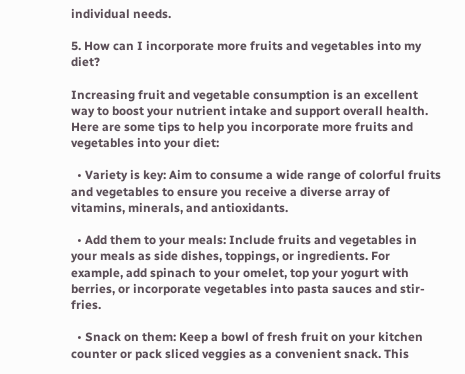individual needs.

5. How can I incorporate more fruits and vegetables into my diet?

Increasing fruit and vegetable consumption is an excellent way to boost your nutrient intake and support overall health. Here are some tips to help you incorporate more fruits and vegetables into your diet:

  • Variety is key: Aim to consume a wide range of colorful fruits and vegetables to ensure you receive a diverse array of vitamins, minerals, and antioxidants.

  • Add them to your meals: Include fruits and vegetables in your meals as side dishes, toppings, or ingredients. For example, add spinach to your omelet, top your yogurt with berries, or incorporate vegetables into pasta sauces and stir-fries.

  • Snack on them: Keep a bowl of fresh fruit on your kitchen counter or pack sliced veggies as a convenient snack. This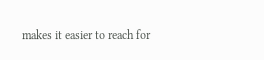makes it easier to reach for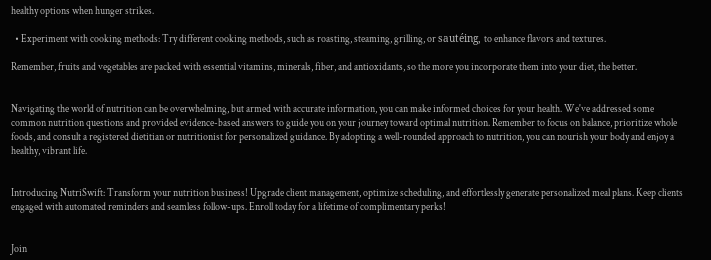healthy options when hunger strikes.

  • Experiment with cooking methods: Try different cooking methods, such as roasting, steaming, grilling, or sautéing, to enhance flavors and textures.

Remember, fruits and vegetables are packed with essential vitamins, minerals, fiber, and antioxidants, so the more you incorporate them into your diet, the better.


Navigating the world of nutrition can be overwhelming, but armed with accurate information, you can make informed choices for your health. We've addressed some common nutrition questions and provided evidence-based answers to guide you on your journey toward optimal nutrition. Remember to focus on balance, prioritize whole foods, and consult a registered dietitian or nutritionist for personalized guidance. By adopting a well-rounded approach to nutrition, you can nourish your body and enjoy a healthy, vibrant life.


Introducing NutriSwift: Transform your nutrition business! Upgrade client management, optimize scheduling, and effortlessly generate personalized meal plans. Keep clients engaged with automated reminders and seamless follow-ups. Enroll today for a lifetime of complimentary perks!


Join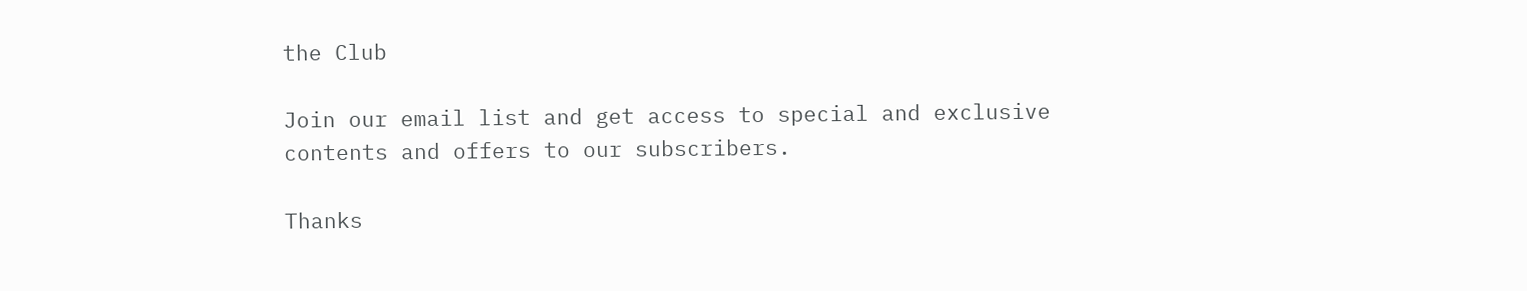the Club

Join our email list and get access to special and exclusive contents and offers to our subscribers.

Thanks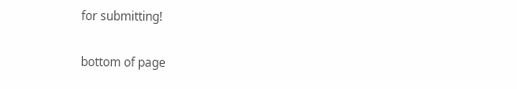for submitting!

bottom of page